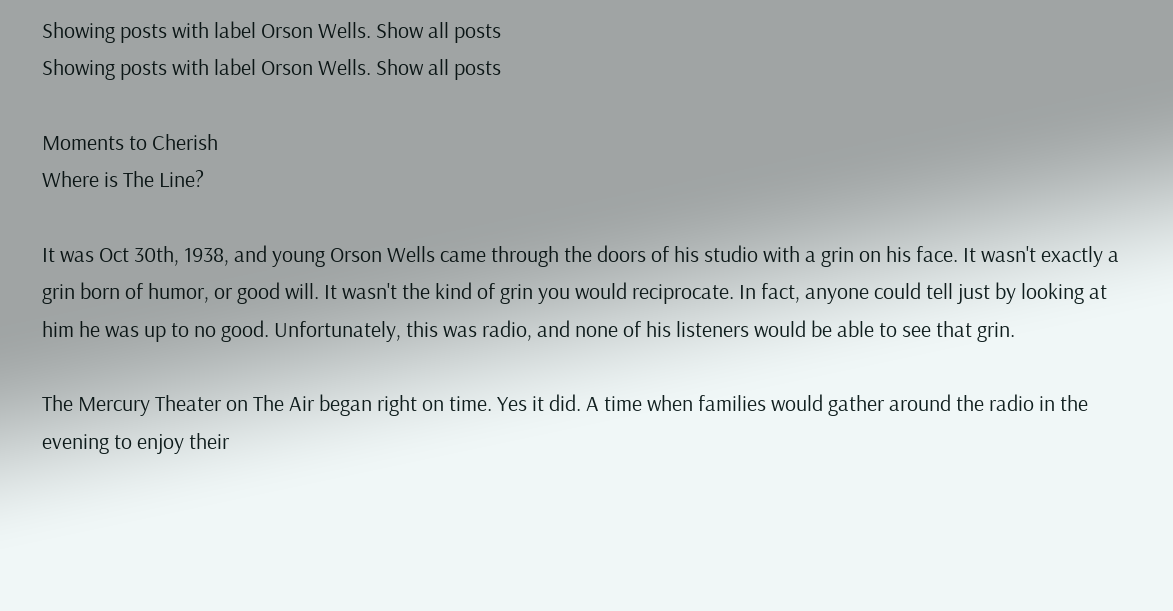Showing posts with label Orson Wells. Show all posts
Showing posts with label Orson Wells. Show all posts

Moments to Cherish
Where is The Line?

It was Oct 30th, 1938, and young Orson Wells came through the doors of his studio with a grin on his face. It wasn't exactly a grin born of humor, or good will. It wasn't the kind of grin you would reciprocate. In fact, anyone could tell just by looking at him he was up to no good. Unfortunately, this was radio, and none of his listeners would be able to see that grin.

The Mercury Theater on The Air began right on time. Yes it did. A time when families would gather around the radio in the evening to enjoy their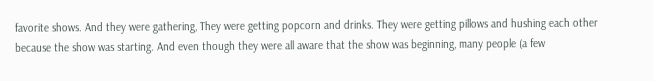favorite shows. And they were gathering, They were getting popcorn and drinks. They were getting pillows and hushing each other because the show was starting. And even though they were all aware that the show was beginning, many people (a few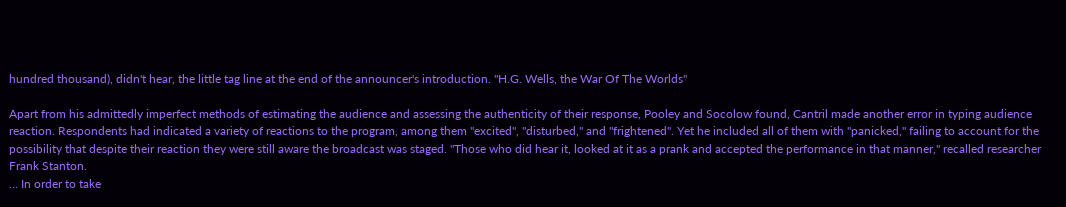hundred thousand), didn't hear, the little tag line at the end of the announcer's introduction. "H.G. Wells, the War Of The Worlds"

Apart from his admittedly imperfect methods of estimating the audience and assessing the authenticity of their response, Pooley and Socolow found, Cantril made another error in typing audience reaction. Respondents had indicated a variety of reactions to the program, among them "excited", "disturbed," and "frightened". Yet he included all of them with "panicked," failing to account for the possibility that despite their reaction they were still aware the broadcast was staged. "Those who did hear it, looked at it as a prank and accepted the performance in that manner," recalled researcher Frank Stanton.
… In order to take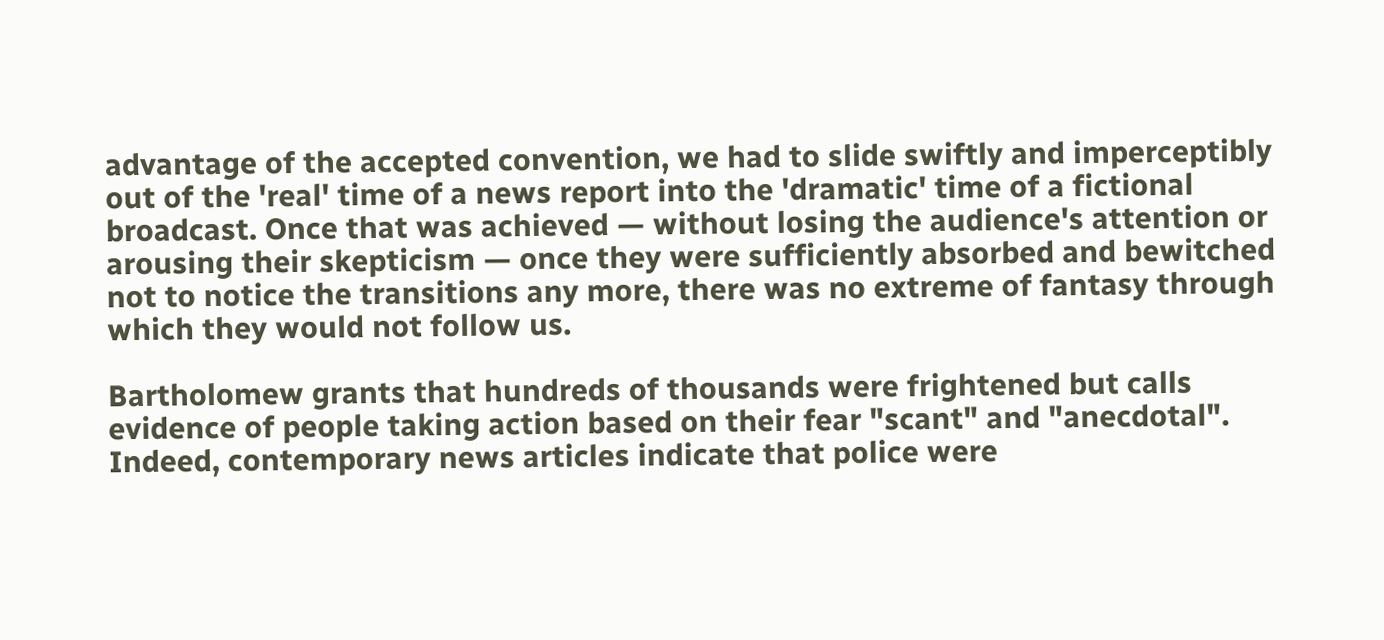advantage of the accepted convention, we had to slide swiftly and imperceptibly out of the 'real' time of a news report into the 'dramatic' time of a fictional broadcast. Once that was achieved — without losing the audience's attention or arousing their skepticism — once they were sufficiently absorbed and bewitched not to notice the transitions any more, there was no extreme of fantasy through which they would not follow us.

Bartholomew grants that hundreds of thousands were frightened but calls evidence of people taking action based on their fear "scant" and "anecdotal". Indeed, contemporary news articles indicate that police were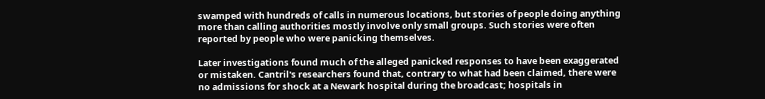swamped with hundreds of calls in numerous locations, but stories of people doing anything more than calling authorities mostly involve only small groups. Such stories were often reported by people who were panicking themselves.

Later investigations found much of the alleged panicked responses to have been exaggerated or mistaken. Cantril's researchers found that, contrary to what had been claimed, there were no admissions for shock at a Newark hospital during the broadcast; hospitals in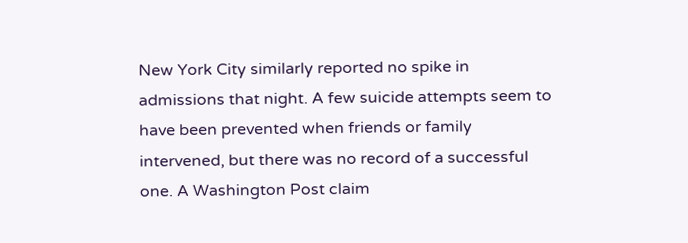New York City similarly reported no spike in admissions that night. A few suicide attempts seem to have been prevented when friends or family intervened, but there was no record of a successful one. A Washington Post claim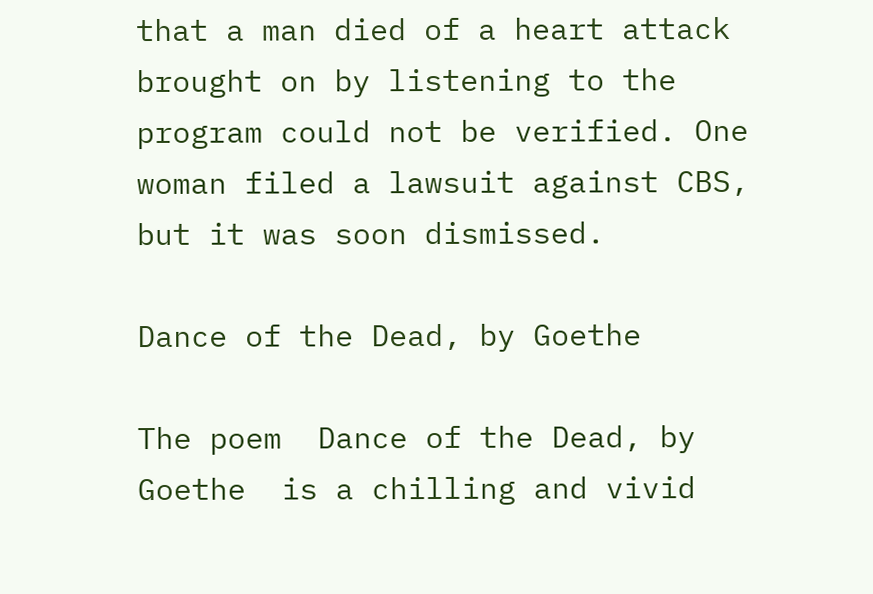that a man died of a heart attack brought on by listening to the program could not be verified. One woman filed a lawsuit against CBS, but it was soon dismissed.

Dance of the Dead, by Goethe

The poem  Dance of the Dead, by Goethe  is a chilling and vivid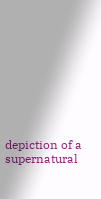depiction of a supernatural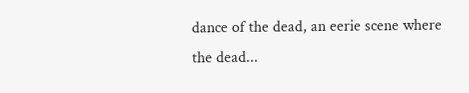dance of the dead, an eerie scene where the dead...